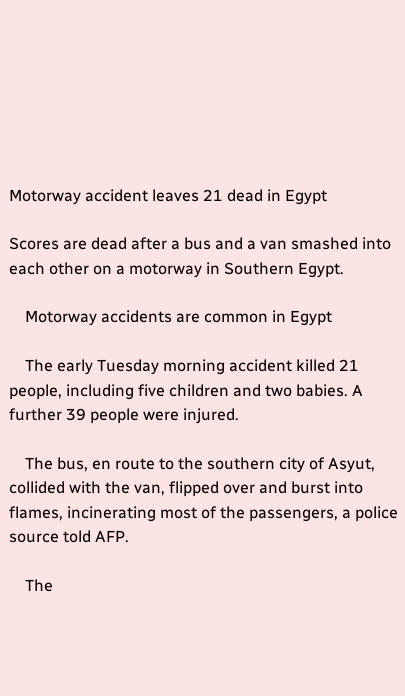Motorway accident leaves 21 dead in Egypt

Scores are dead after a bus and a van smashed into each other on a motorway in Southern Egypt.

    Motorway accidents are common in Egypt

    The early Tuesday morning accident killed 21 people, including five children and two babies. A further 39 people were injured.

    The bus, en route to the southern city of Asyut, collided with the van, flipped over and burst into flames, incinerating most of the passengers, a police source told AFP.

    The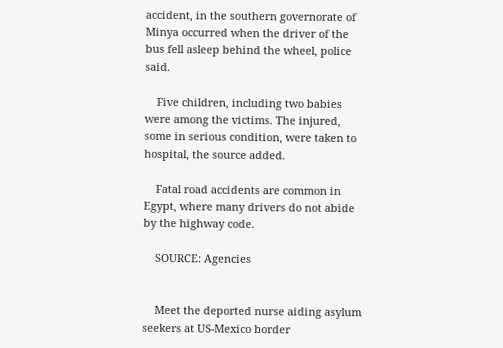accident, in the southern governorate of Minya occurred when the driver of the bus fell asleep behind the wheel, police said.

    Five children, including two babies were among the victims. The injured, some in serious condition, were taken to hospital, the source added.

    Fatal road accidents are common in Egypt, where many drivers do not abide by the highway code.

    SOURCE: Agencies


    Meet the deported nurse aiding asylum seekers at US-Mexico border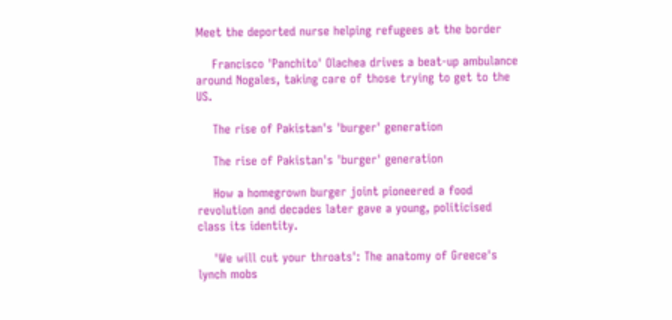Meet the deported nurse helping refugees at the border

    Francisco 'Panchito' Olachea drives a beat-up ambulance around Nogales, taking care of those trying to get to the US.

    The rise of Pakistan's 'burger' generation

    The rise of Pakistan's 'burger' generation

    How a homegrown burger joint pioneered a food revolution and decades later gave a young, politicised class its identity.

    'We will cut your throats': The anatomy of Greece's lynch mobs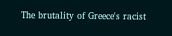The brutality of Greece's racist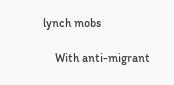lynch mobs

    With anti-migrant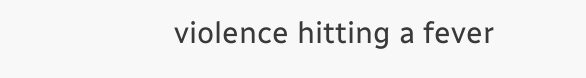violence hitting a fever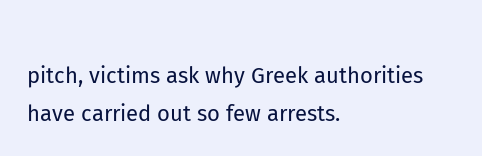pitch, victims ask why Greek authorities have carried out so few arrests.